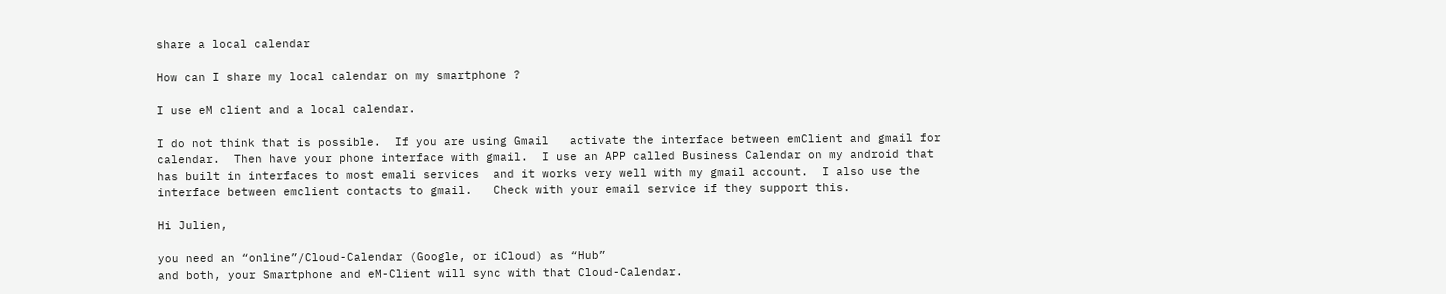share a local calendar

How can I share my local calendar on my smartphone ?

I use eM client and a local calendar.

I do not think that is possible.  If you are using Gmail   activate the interface between emClient and gmail for calendar.  Then have your phone interface with gmail.  I use an APP called Business Calendar on my android that has built in interfaces to most emali services  and it works very well with my gmail account.  I also use the interface between emclient contacts to gmail.   Check with your email service if they support this.

Hi Julien,

you need an “online”/Cloud-Calendar (Google, or iCloud) as “Hub”
and both, your Smartphone and eM-Client will sync with that Cloud-Calendar.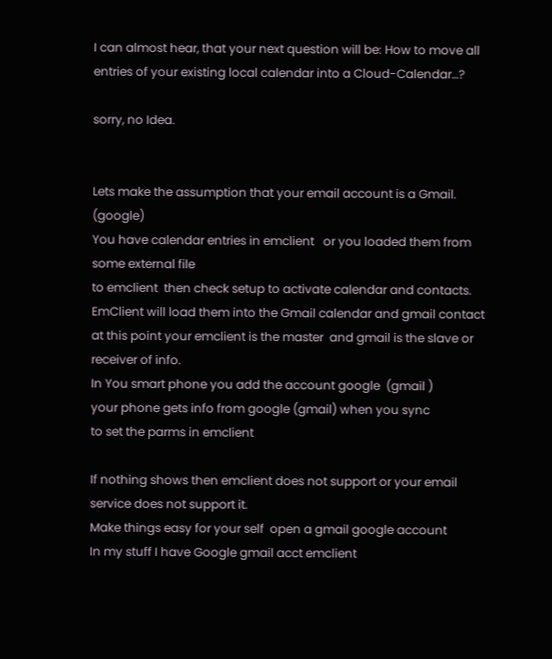I can almost hear, that your next question will be: How to move all entries of your existing local calendar into a Cloud-Calendar…?

sorry, no Idea.


Lets make the assumption that your email account is a Gmail. (google)
You have calendar entries in emclient   or you loaded them from some external file
to emclient  then check setup to activate calendar and contacts.
EmClient will load them into the Gmail calendar and gmail contact
at this point your emclient is the master  and gmail is the slave or receiver of info.
In You smart phone you add the account google  (gmail )
your phone gets info from google (gmail) when you sync
to set the parms in emclient

If nothing shows then emclient does not support or your email service does not support it.
Make things easy for your self  open a gmail google account
In my stuff I have Google gmail acct emclient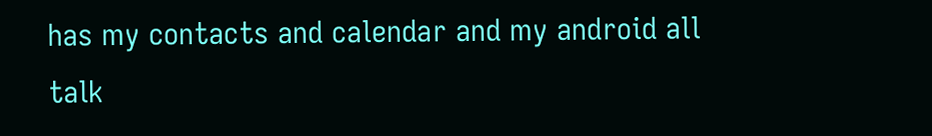has my contacts and calendar and my android all
talk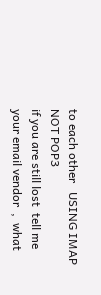to each other   USING IMAP    NOT POP3
if you are still lost  tell me your email vendor  ,  what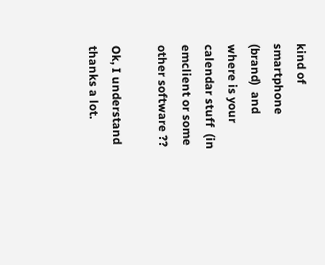kind of smartphone  (brand)  and where is your calendar stuff  (in emclient or some other software ??

Ok, I understand thanks a lot.